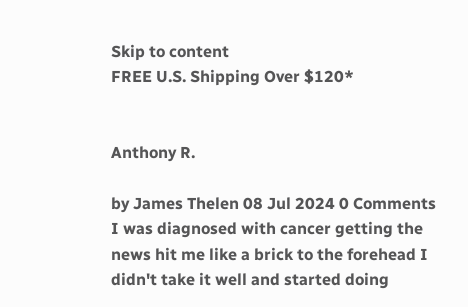Skip to content
FREE U.S. Shipping Over $120*


Anthony R.

by James Thelen 08 Jul 2024 0 Comments
I was diagnosed with cancer getting the news hit me like a brick to the forehead I didn't take it well and started doing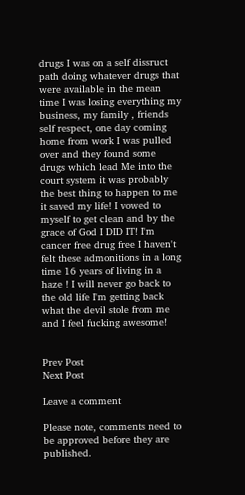drugs I was on a self dissruct path doing whatever drugs that were available in the mean time I was losing everything my business, my family , friends self respect, one day coming home from work I was pulled over and they found some drugs which lead Me into the court system it was probably the best thing to happen to me it saved my life! I vowed to myself to get clean and by the grace of God I DID IT! I'm cancer free drug free I haven't felt these admonitions in a long time 16 years of living in a haze ! I will never go back to the old life I'm getting back what the devil stole from me and I feel fucking awesome!


Prev Post
Next Post

Leave a comment

Please note, comments need to be approved before they are published.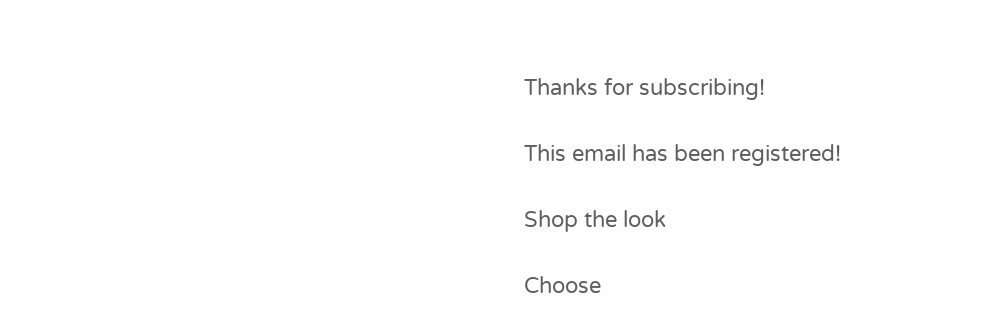Thanks for subscribing!

This email has been registered!

Shop the look

Choose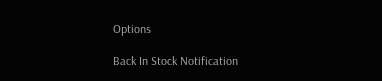Options

Back In Stock Notification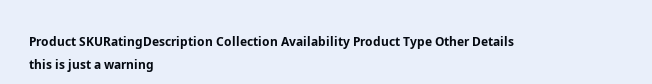Product SKURatingDescription Collection Availability Product Type Other Details
this is just a warning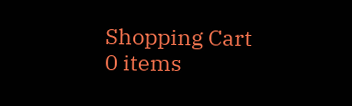Shopping Cart
0 items